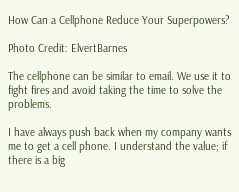How Can a Cellphone Reduce Your Superpowers?

Photo Credit: ElvertBarnes

The cellphone can be similar to email. We use it to fight fires and avoid taking the time to solve the problems.

I have always push back when my company wants me to get a cell phone. I understand the value; if there is a big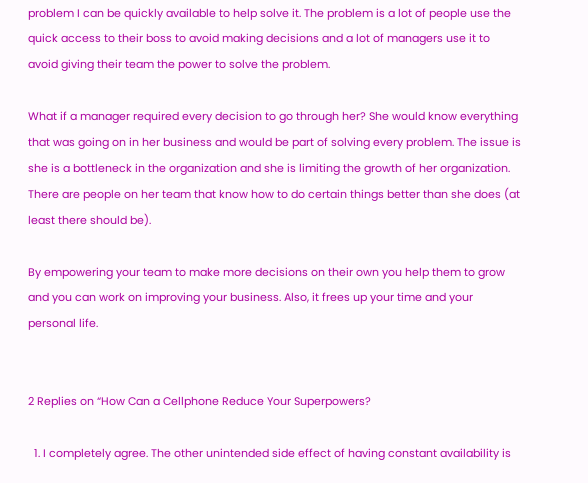problem I can be quickly available to help solve it. The problem is a lot of people use the quick access to their boss to avoid making decisions and a lot of managers use it to avoid giving their team the power to solve the problem.

What if a manager required every decision to go through her? She would know everything that was going on in her business and would be part of solving every problem. The issue is she is a bottleneck in the organization and she is limiting the growth of her organization. There are people on her team that know how to do certain things better than she does (at least there should be).

By empowering your team to make more decisions on their own you help them to grow and you can work on improving your business. Also, it frees up your time and your personal life.


2 Replies on “How Can a Cellphone Reduce Your Superpowers?

  1. I completely agree. The other unintended side effect of having constant availability is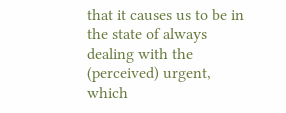that it causes us to be in the state of always dealing with the (perceived) urgent, which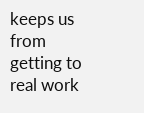keeps us from getting to real work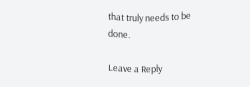that truly needs to be done.

Leave a Reply